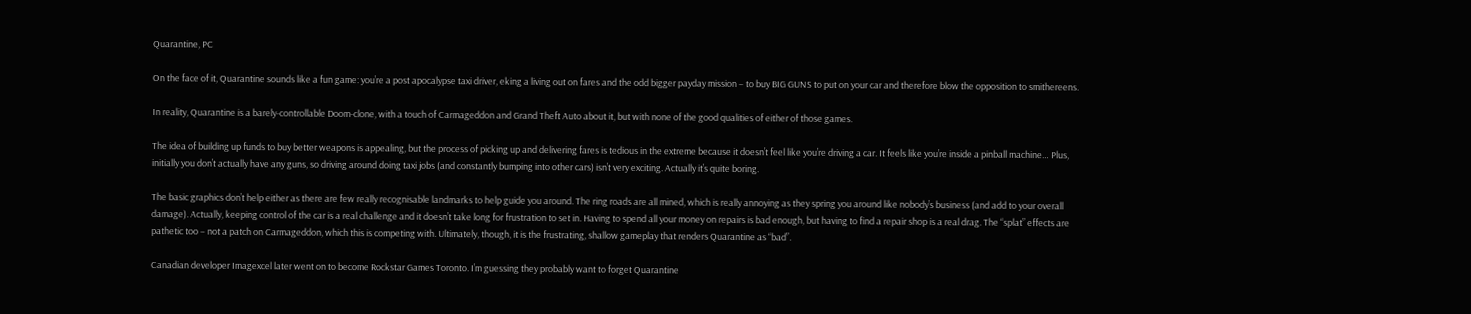Quarantine, PC

On the face of it, Quarantine sounds like a fun game: you’re a post apocalypse taxi driver, eking a living out on fares and the odd bigger payday mission – to buy BIG GUNS to put on your car and therefore blow the opposition to smithereens.

In reality, Quarantine is a barely-controllable Doom-clone, with a touch of Carmageddon and Grand Theft Auto about it, but with none of the good qualities of either of those games.

The idea of building up funds to buy better weapons is appealing, but the process of picking up and delivering fares is tedious in the extreme because it doesn’t feel like you’re driving a car. It feels like you’re inside a pinball machine… Plus, initially you don’t actually have any guns, so driving around doing taxi jobs (and constantly bumping into other cars) isn’t very exciting. Actually it’s quite boring.

The basic graphics don’t help either as there are few really recognisable landmarks to help guide you around. The ring roads are all mined, which is really annoying as they spring you around like nobody’s business (and add to your overall damage). Actually, keeping control of the car is a real challenge and it doesn’t take long for frustration to set in. Having to spend all your money on repairs is bad enough, but having to find a repair shop is a real drag. The “splat” effects are pathetic too – not a patch on Carmageddon, which this is competing with. Ultimately, though, it is the frustrating, shallow gameplay that renders Quarantine as “bad”.

Canadian developer Imagexcel later went on to become Rockstar Games Toronto. I’m guessing they probably want to forget Quarantine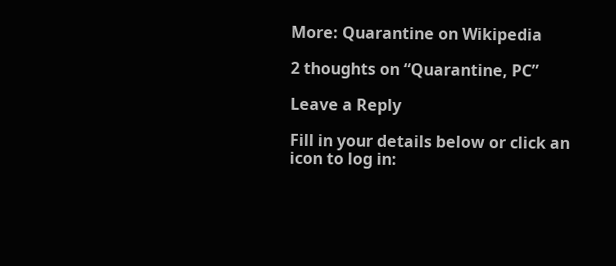More: Quarantine on Wikipedia

2 thoughts on “Quarantine, PC”

Leave a Reply

Fill in your details below or click an icon to log in: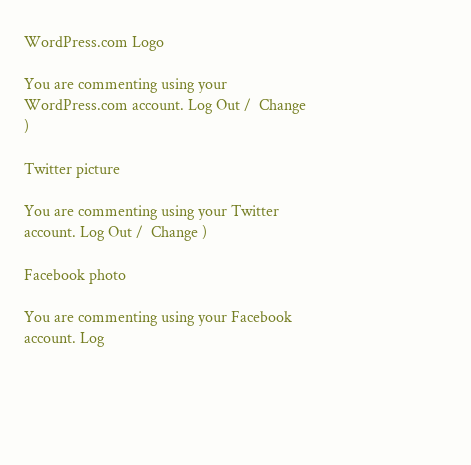WordPress.com Logo

You are commenting using your WordPress.com account. Log Out /  Change )

Twitter picture

You are commenting using your Twitter account. Log Out /  Change )

Facebook photo

You are commenting using your Facebook account. Log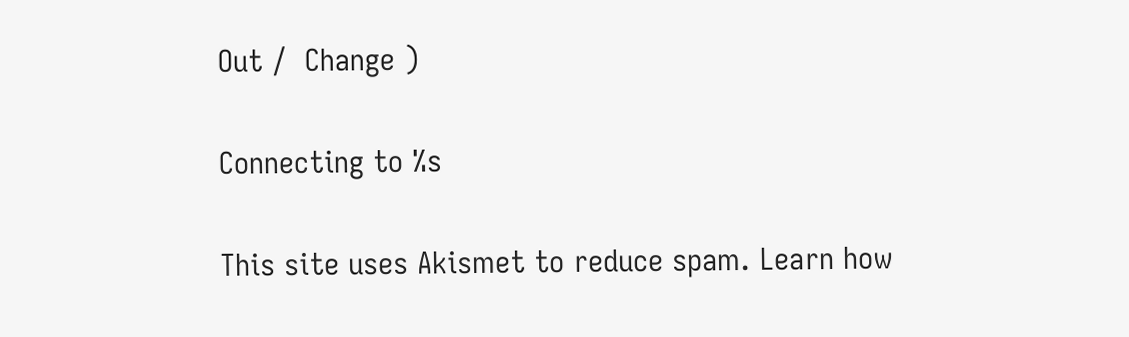Out /  Change )

Connecting to %s

This site uses Akismet to reduce spam. Learn how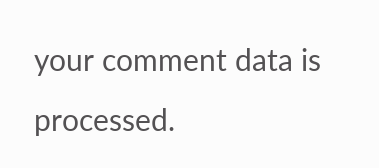your comment data is processed.